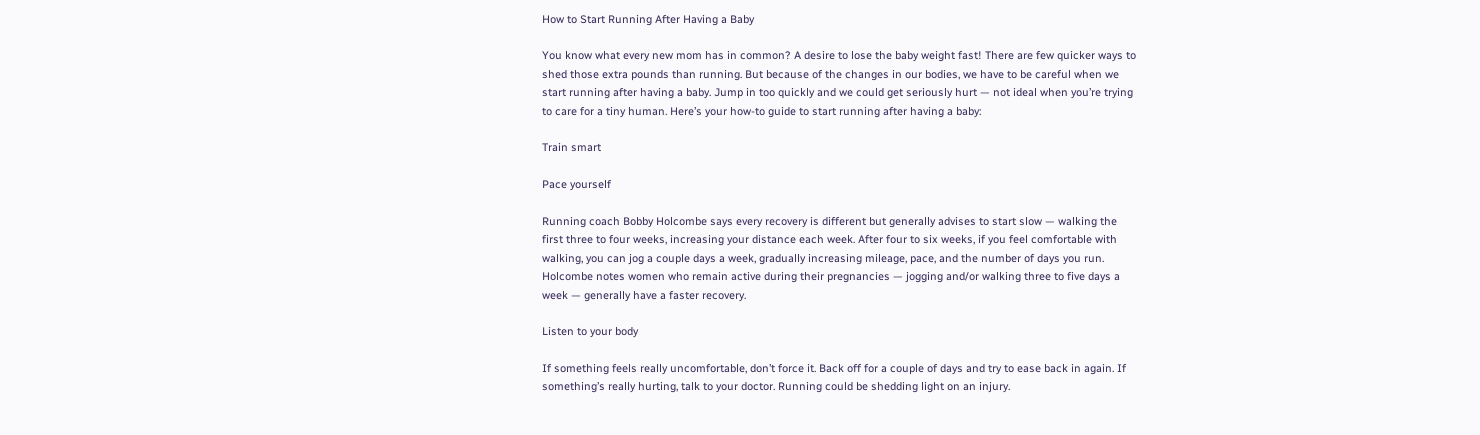How to Start Running After Having a Baby

You know what every new mom has in common? A desire to lose the baby weight fast! There are few quicker ways to shed those extra pounds than running. But because of the changes in our bodies, we have to be careful when we start running after having a baby. Jump in too quickly and we could get seriously hurt — not ideal when you’re trying to care for a tiny human. Here’s your how-to guide to start running after having a baby:

Train smart

Pace yourself

Running coach Bobby Holcombe says every recovery is different but generally advises to start slow — walking the first three to four weeks, increasing your distance each week. After four to six weeks, if you feel comfortable with walking, you can jog a couple days a week, gradually increasing mileage, pace, and the number of days you run. Holcombe notes women who remain active during their pregnancies — jogging and/or walking three to five days a week — generally have a faster recovery.

Listen to your body

If something feels really uncomfortable, don’t force it. Back off for a couple of days and try to ease back in again. If something’s really hurting, talk to your doctor. Running could be shedding light on an injury.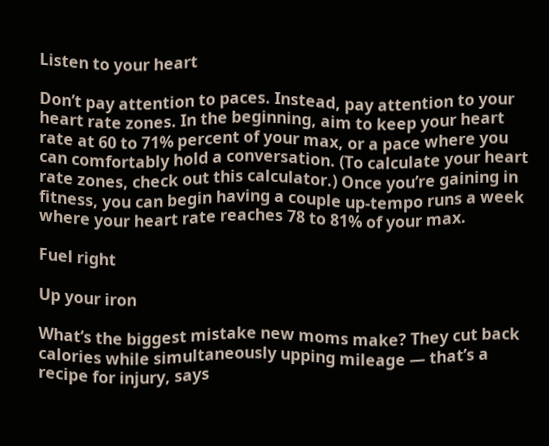Listen to your heart

Don’t pay attention to paces. Instead, pay attention to your heart rate zones. In the beginning, aim to keep your heart rate at 60 to 71% percent of your max, or a pace where you can comfortably hold a conversation. (To calculate your heart rate zones, check out this calculator.) Once you’re gaining in fitness, you can begin having a couple up-tempo runs a week where your heart rate reaches 78 to 81% of your max.

Fuel right

Up your iron

What’s the biggest mistake new moms make? They cut back calories while simultaneously upping mileage — that’s a recipe for injury, says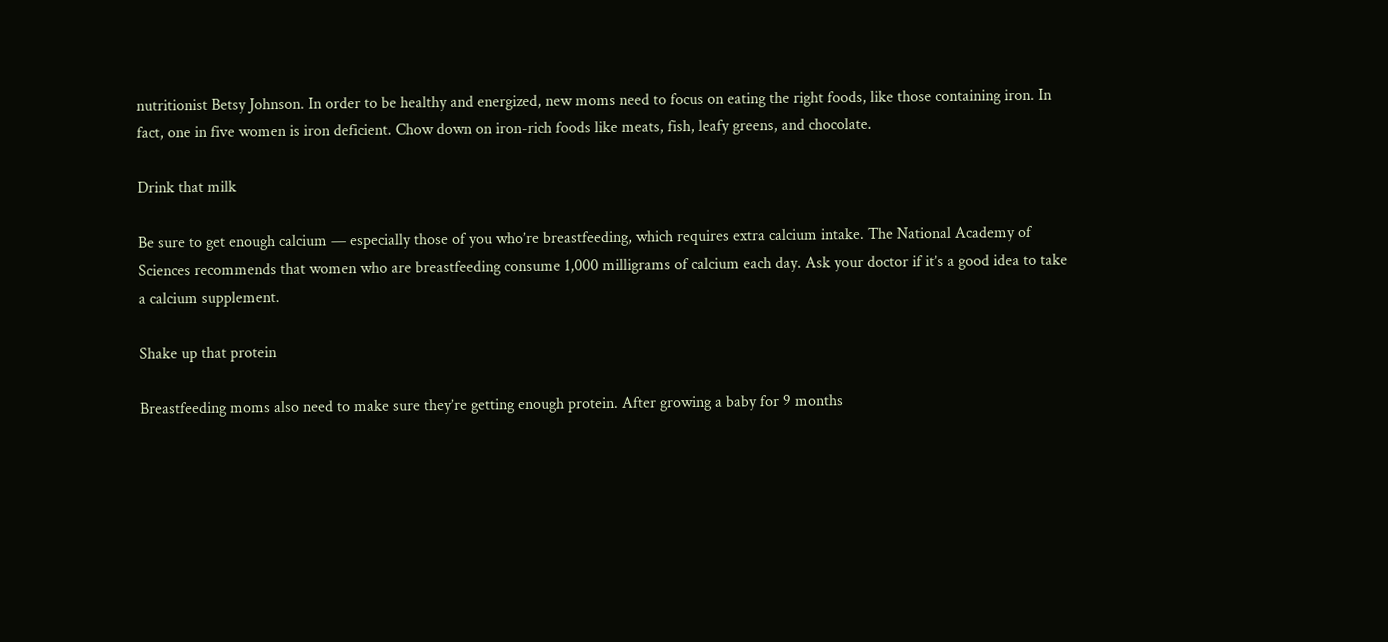nutritionist Betsy Johnson. In order to be healthy and energized, new moms need to focus on eating the right foods, like those containing iron. In fact, one in five women is iron deficient. Chow down on iron-rich foods like meats, fish, leafy greens, and chocolate.

Drink that milk

Be sure to get enough calcium — especially those of you who’re breastfeeding, which requires extra calcium intake. The National Academy of Sciences recommends that women who are breastfeeding consume 1,000 milligrams of calcium each day. Ask your doctor if it’s a good idea to take a calcium supplement.

Shake up that protein

Breastfeeding moms also need to make sure they’re getting enough protein. After growing a baby for 9 months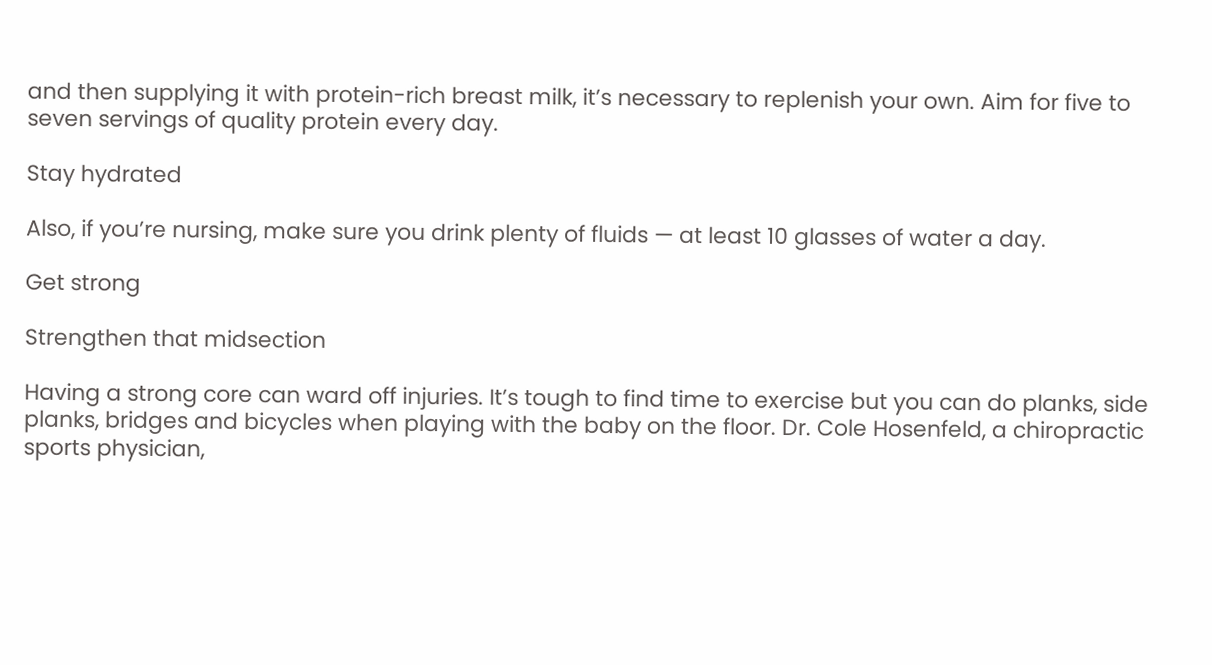and then supplying it with protein-rich breast milk, it’s necessary to replenish your own. Aim for five to seven servings of quality protein every day.

Stay hydrated

Also, if you’re nursing, make sure you drink plenty of fluids — at least 10 glasses of water a day.

Get strong

Strengthen that midsection

Having a strong core can ward off injuries. It’s tough to find time to exercise but you can do planks, side planks, bridges and bicycles when playing with the baby on the floor. Dr. Cole Hosenfeld, a chiropractic sports physician,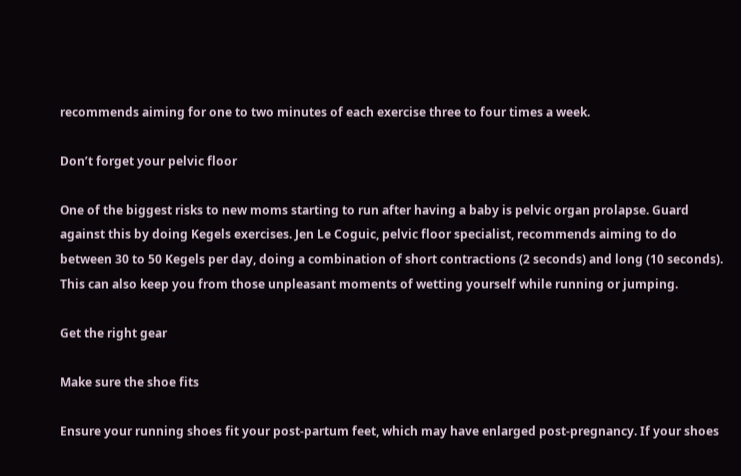recommends aiming for one to two minutes of each exercise three to four times a week.

Don’t forget your pelvic floor

One of the biggest risks to new moms starting to run after having a baby is pelvic organ prolapse. Guard against this by doing Kegels exercises. Jen Le Coguic, pelvic floor specialist, recommends aiming to do between 30 to 50 Kegels per day, doing a combination of short contractions (2 seconds) and long (10 seconds). This can also keep you from those unpleasant moments of wetting yourself while running or jumping.

Get the right gear

Make sure the shoe fits

Ensure your running shoes fit your post-partum feet, which may have enlarged post-pregnancy. If your shoes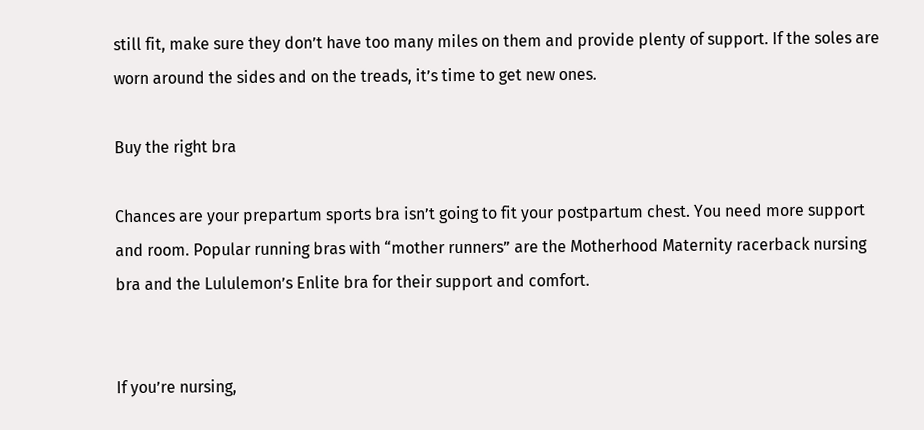still fit, make sure they don’t have too many miles on them and provide plenty of support. If the soles are worn around the sides and on the treads, it’s time to get new ones.

Buy the right bra

Chances are your prepartum sports bra isn’t going to fit your postpartum chest. You need more support and room. Popular running bras with “mother runners” are the Motherhood Maternity racerback nursing bra and the Lululemon’s Enlite bra for their support and comfort.


If you’re nursing,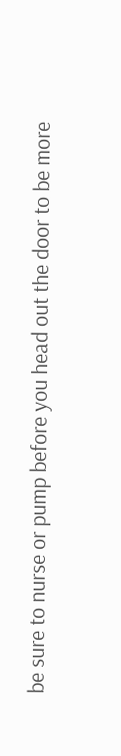be sure to nurse or pump before you head out the door to be more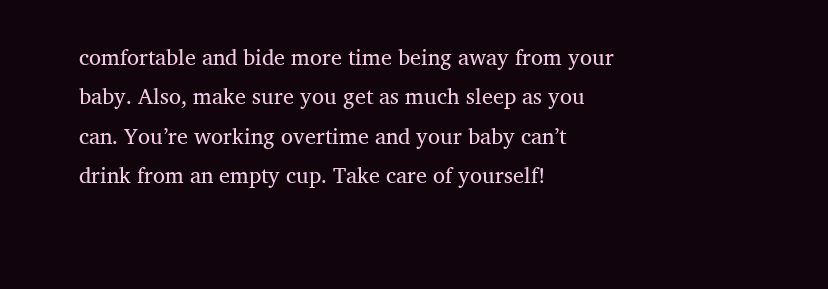comfortable and bide more time being away from your baby. Also, make sure you get as much sleep as you can. You’re working overtime and your baby can’t drink from an empty cup. Take care of yourself!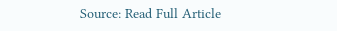Source: Read Full Article